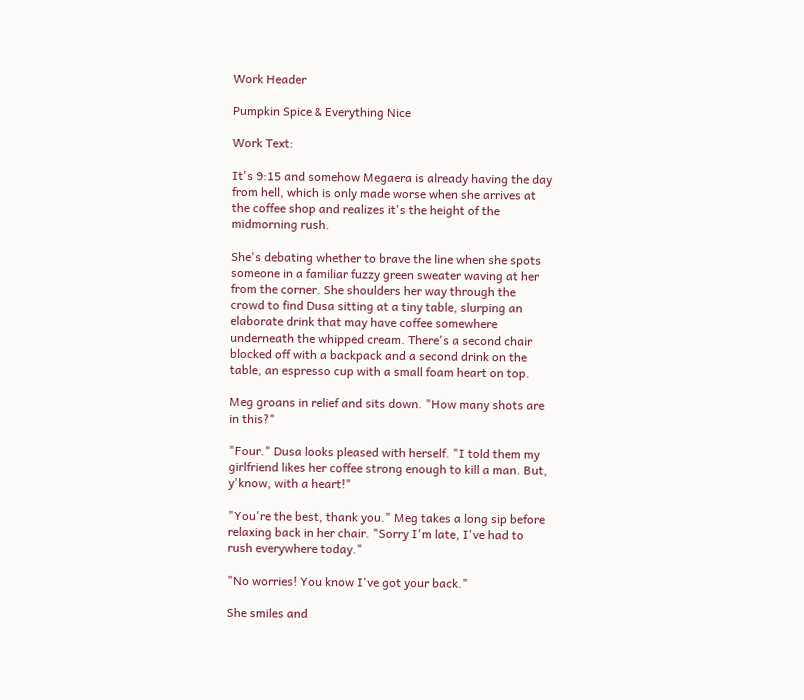Work Header

Pumpkin Spice & Everything Nice

Work Text:

It's 9:15 and somehow Megaera is already having the day from hell, which is only made worse when she arrives at the coffee shop and realizes it's the height of the midmorning rush.

She's debating whether to brave the line when she spots someone in a familiar fuzzy green sweater waving at her from the corner. She shoulders her way through the crowd to find Dusa sitting at a tiny table, slurping an elaborate drink that may have coffee somewhere underneath the whipped cream. There's a second chair blocked off with a backpack and a second drink on the table, an espresso cup with a small foam heart on top.

Meg groans in relief and sits down. "How many shots are in this?"

"Four." Dusa looks pleased with herself. "I told them my girlfriend likes her coffee strong enough to kill a man. But, y'know, with a heart!"

"You're the best, thank you." Meg takes a long sip before relaxing back in her chair. "Sorry I'm late, I've had to rush everywhere today."

"No worries! You know I've got your back."

She smiles and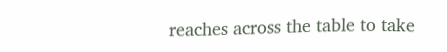reaches across the table to take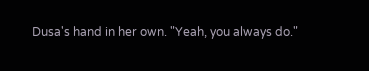Dusa's hand in her own. "Yeah, you always do."